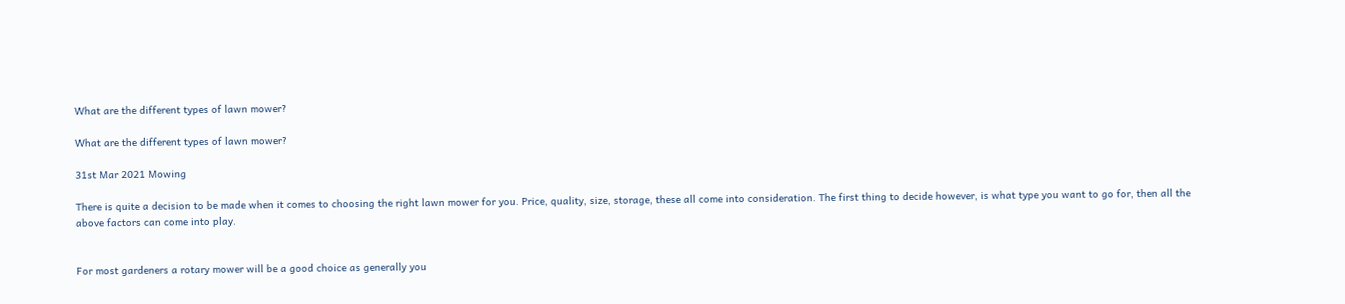What are the different types of lawn mower?

What are the different types of lawn mower?

31st Mar 2021 Mowing

There is quite a decision to be made when it comes to choosing the right lawn mower for you. Price, quality, size, storage, these all come into consideration. The first thing to decide however, is what type you want to go for, then all the above factors can come into play.


For most gardeners a rotary mower will be a good choice as generally you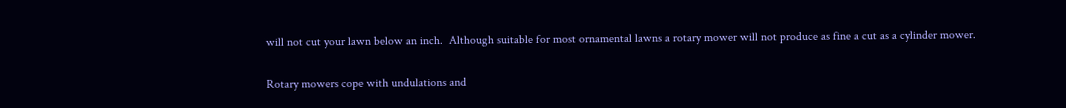will not cut your lawn below an inch.  Although suitable for most ornamental lawns a rotary mower will not produce as fine a cut as a cylinder mower.

Rotary mowers cope with undulations and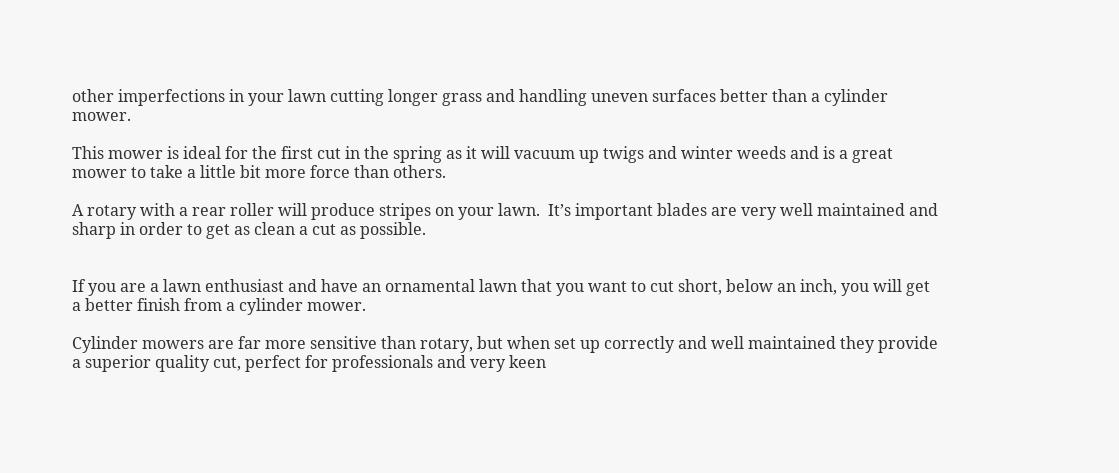other imperfections in your lawn cutting longer grass and handling uneven surfaces better than a cylinder mower.

This mower is ideal for the first cut in the spring as it will vacuum up twigs and winter weeds and is a great mower to take a little bit more force than others.

A rotary with a rear roller will produce stripes on your lawn.  It’s important blades are very well maintained and sharp in order to get as clean a cut as possible.


If you are a lawn enthusiast and have an ornamental lawn that you want to cut short, below an inch, you will get a better finish from a cylinder mower.

Cylinder mowers are far more sensitive than rotary, but when set up correctly and well maintained they provide a superior quality cut, perfect for professionals and very keen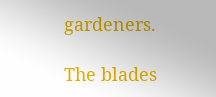gardeners.

The blades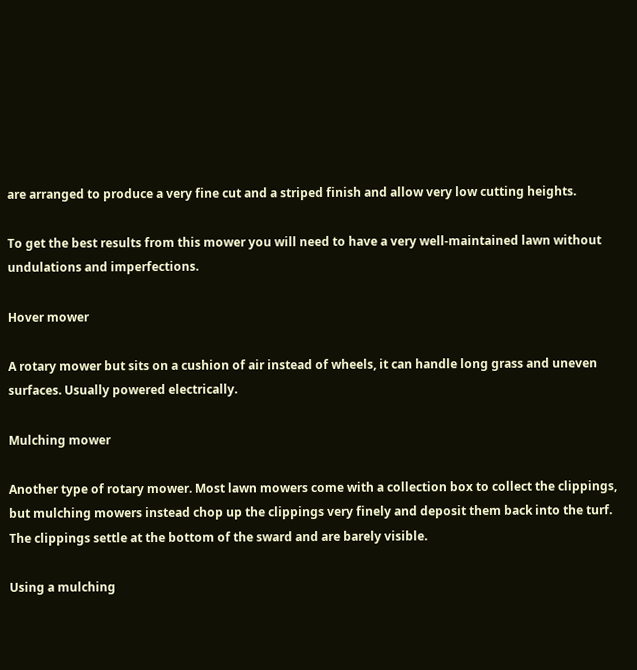are arranged to produce a very fine cut and a striped finish and allow very low cutting heights.

To get the best results from this mower you will need to have a very well-maintained lawn without undulations and imperfections.

Hover mower

A rotary mower but sits on a cushion of air instead of wheels, it can handle long grass and uneven surfaces. Usually powered electrically.

Mulching mower

Another type of rotary mower. Most lawn mowers come with a collection box to collect the clippings, but mulching mowers instead chop up the clippings very finely and deposit them back into the turf. The clippings settle at the bottom of the sward and are barely visible.

Using a mulching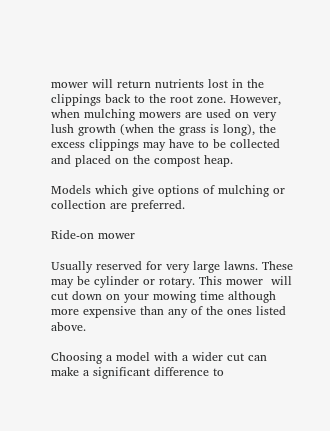mower will return nutrients lost in the clippings back to the root zone. However, when mulching mowers are used on very lush growth (when the grass is long), the excess clippings may have to be collected and placed on the compost heap.

Models which give options of mulching or collection are preferred.

Ride-on mower

Usually reserved for very large lawns. These may be cylinder or rotary. This mower  will cut down on your mowing time although more expensive than any of the ones listed above.

Choosing a model with a wider cut can make a significant difference to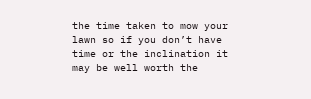the time taken to mow your lawn so if you don’t have time or the inclination it may be well worth the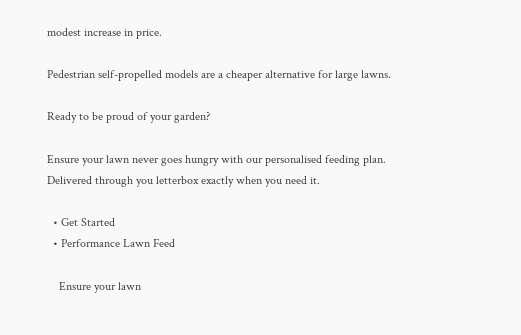modest increase in price.

Pedestrian self-propelled models are a cheaper alternative for large lawns.

Ready to be proud of your garden?

Ensure your lawn never goes hungry with our personalised feeding plan. Delivered through you letterbox exactly when you need it.

  • Get Started
  • Performance Lawn Feed

    Ensure your lawn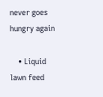never goes hungry again

    • Liquid lawn feed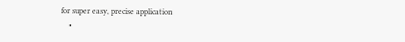for super easy, precise application
    •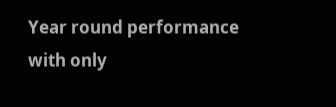Year round performance with only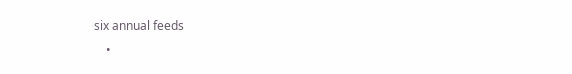six annual feeds
    •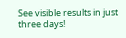See visible results in just three days!